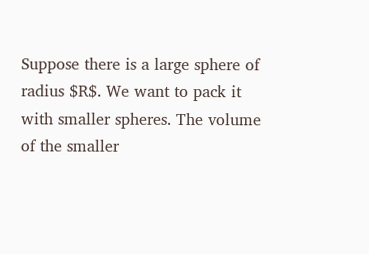Suppose there is a large sphere of radius $R$. We want to pack it with smaller spheres. The volume of the smaller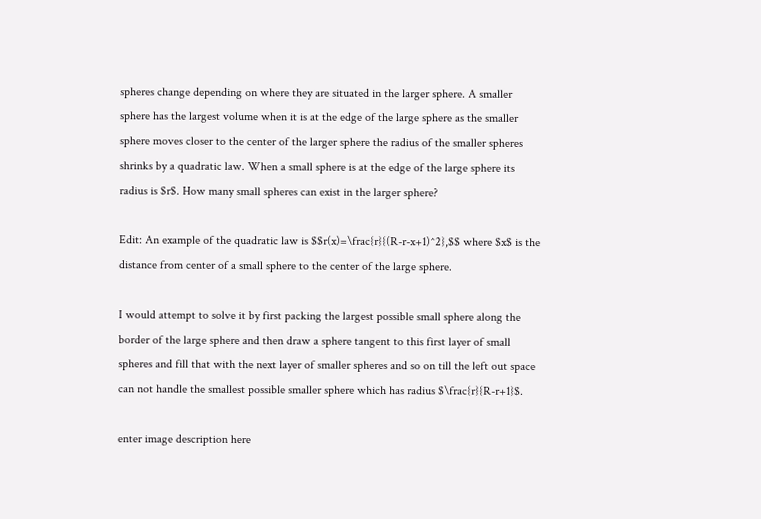spheres change depending on where they are situated in the larger sphere. A smaller sphere has the largest volume when it is at the edge of the large sphere as the smaller sphere moves closer to the center of the larger sphere the radius of the smaller spheres shrinks by a quadratic law. When a small sphere is at the edge of the large sphere its radius is $r$. How many small spheres can exist in the larger sphere?

Edit: An example of the quadratic law is $$r(x)=\frac{r}{(R-r-x+1)^2},$$ where $x$ is the distance from center of a small sphere to the center of the large sphere.

I would attempt to solve it by first packing the largest possible small sphere along the border of the large sphere and then draw a sphere tangent to this first layer of small spheres and fill that with the next layer of smaller spheres and so on till the left out space can not handle the smallest possible smaller sphere which has radius $\frac{r}{R-r+1}$.

enter image description here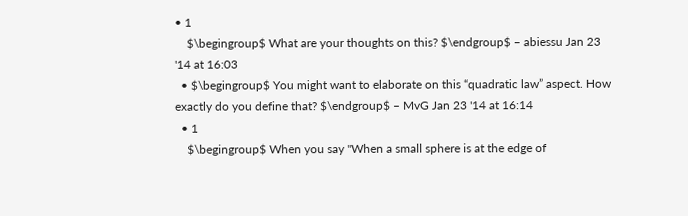• 1
    $\begingroup$ What are your thoughts on this? $\endgroup$ – abiessu Jan 23 '14 at 16:03
  • $\begingroup$ You might want to elaborate on this “quadratic law” aspect. How exactly do you define that? $\endgroup$ – MvG Jan 23 '14 at 16:14
  • 1
    $\begingroup$ When you say "When a small sphere is at the edge of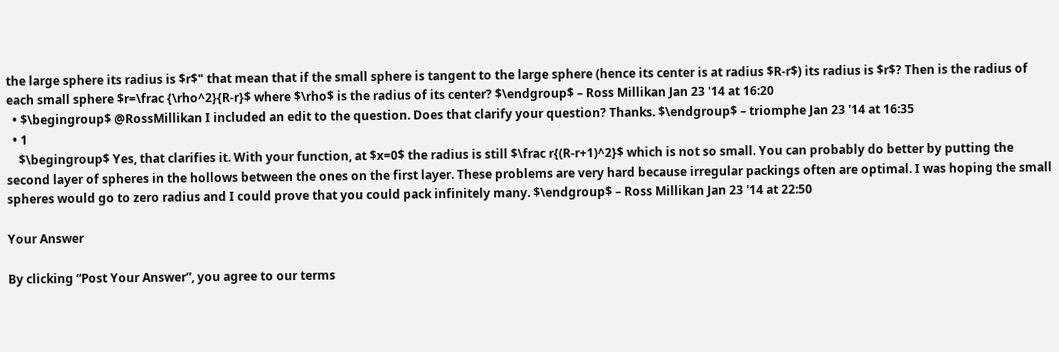the large sphere its radius is $r$" that mean that if the small sphere is tangent to the large sphere (hence its center is at radius $R-r$) its radius is $r$? Then is the radius of each small sphere $r=\frac {\rho^2}{R-r}$ where $\rho$ is the radius of its center? $\endgroup$ – Ross Millikan Jan 23 '14 at 16:20
  • $\begingroup$ @RossMillikan I included an edit to the question. Does that clarify your question? Thanks. $\endgroup$ – triomphe Jan 23 '14 at 16:35
  • 1
    $\begingroup$ Yes, that clarifies it. With your function, at $x=0$ the radius is still $\frac r{(R-r+1)^2}$ which is not so small. You can probably do better by putting the second layer of spheres in the hollows between the ones on the first layer. These problems are very hard because irregular packings often are optimal. I was hoping the small spheres would go to zero radius and I could prove that you could pack infinitely many. $\endgroup$ – Ross Millikan Jan 23 '14 at 22:50

Your Answer

By clicking “Post Your Answer”, you agree to our terms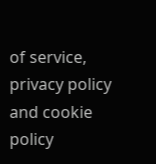of service, privacy policy and cookie policy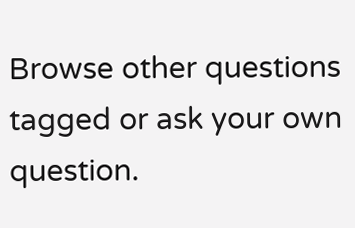Browse other questions tagged or ask your own question.